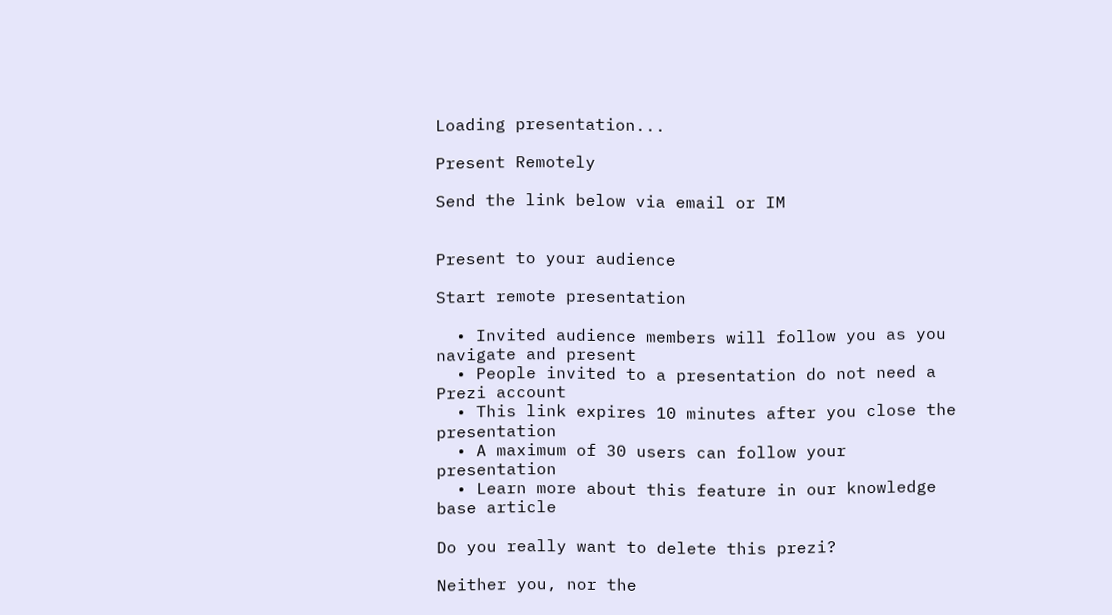Loading presentation...

Present Remotely

Send the link below via email or IM


Present to your audience

Start remote presentation

  • Invited audience members will follow you as you navigate and present
  • People invited to a presentation do not need a Prezi account
  • This link expires 10 minutes after you close the presentation
  • A maximum of 30 users can follow your presentation
  • Learn more about this feature in our knowledge base article

Do you really want to delete this prezi?

Neither you, nor the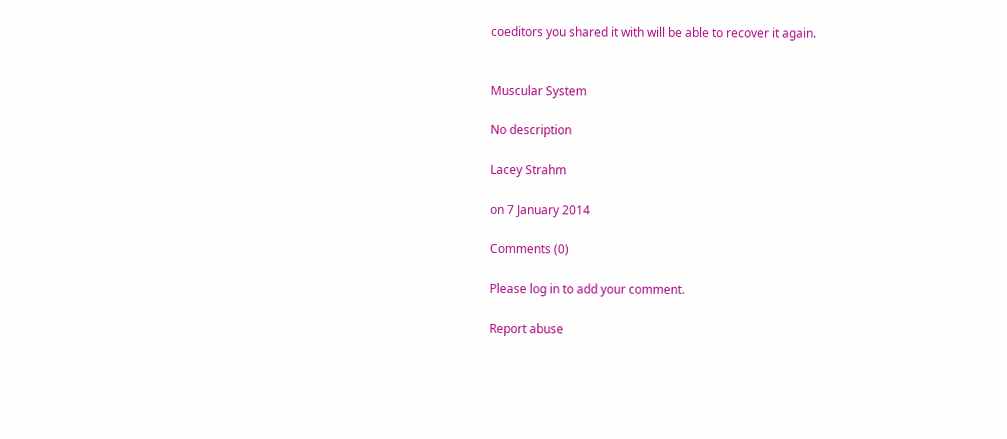coeditors you shared it with will be able to recover it again.


Muscular System

No description

Lacey Strahm

on 7 January 2014

Comments (0)

Please log in to add your comment.

Report abuse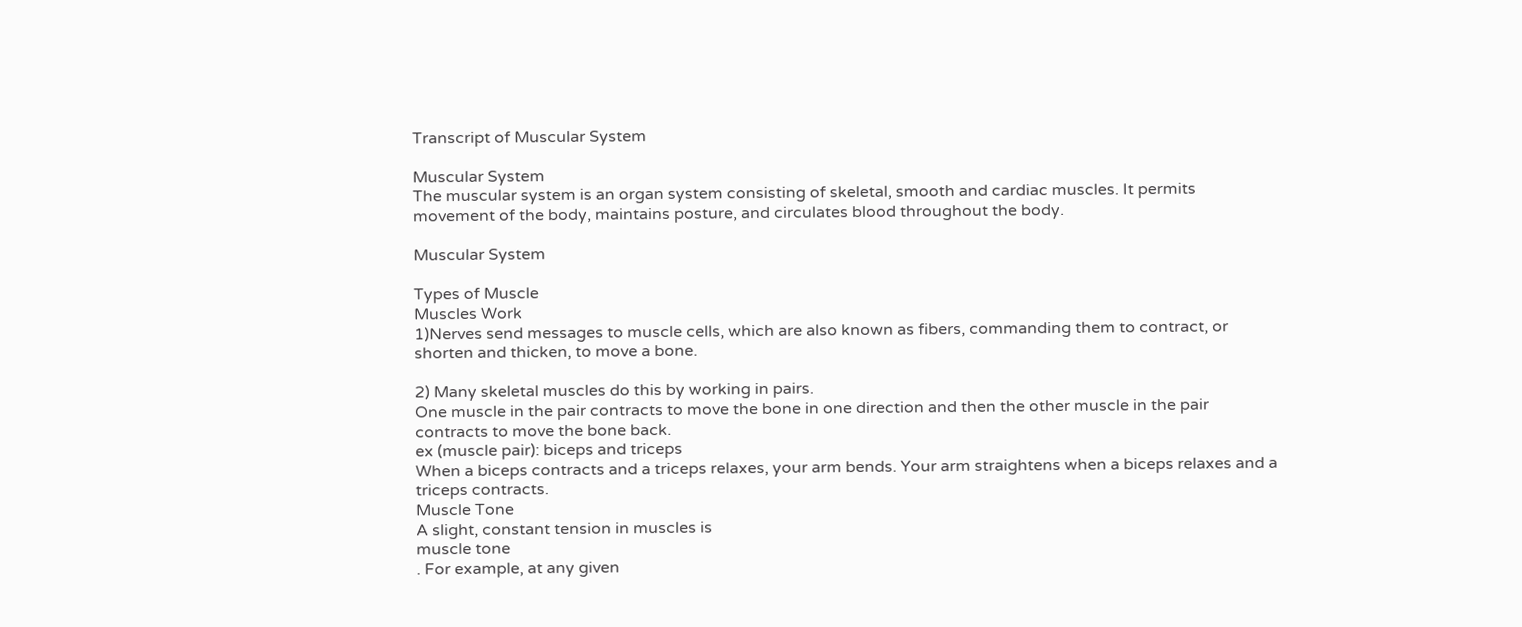Transcript of Muscular System

Muscular System
The muscular system is an organ system consisting of skeletal, smooth and cardiac muscles. It permits movement of the body, maintains posture, and circulates blood throughout the body.

Muscular System

Types of Muscle
Muscles Work
1)Nerves send messages to muscle cells, which are also known as fibers, commanding them to contract, or shorten and thicken, to move a bone.

2) Many skeletal muscles do this by working in pairs.
One muscle in the pair contracts to move the bone in one direction and then the other muscle in the pair contracts to move the bone back.
ex (muscle pair): biceps and triceps
When a biceps contracts and a triceps relaxes, your arm bends. Your arm straightens when a biceps relaxes and a triceps contracts.
Muscle Tone
A slight, constant tension in muscles is
muscle tone
. For example, at any given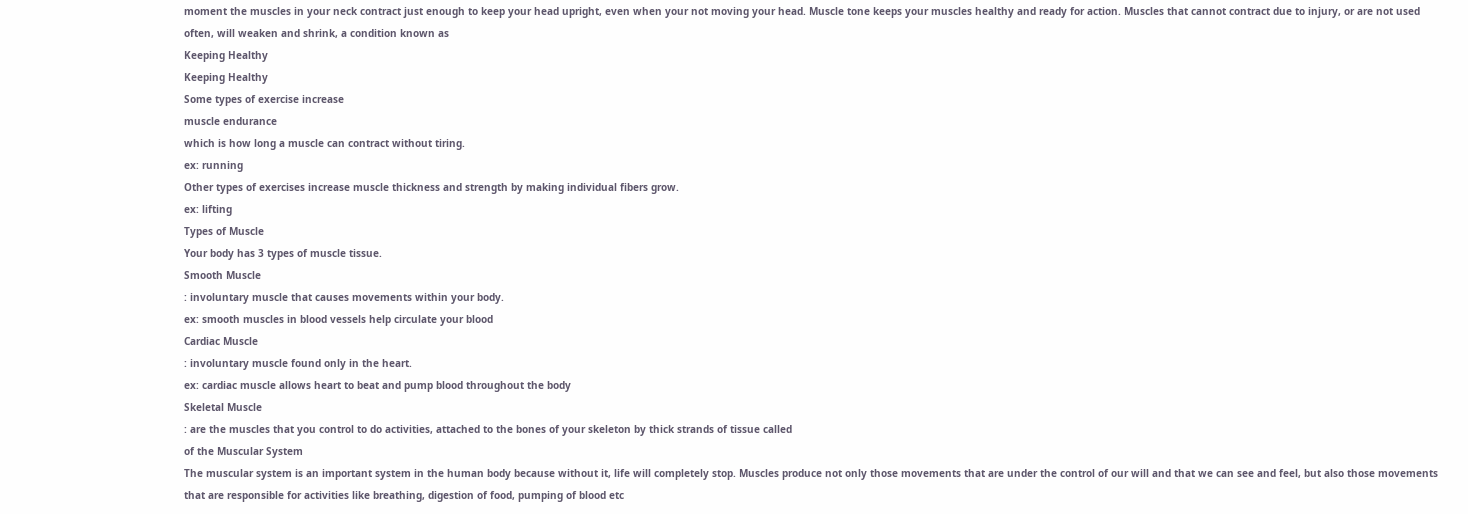moment the muscles in your neck contract just enough to keep your head upright, even when your not moving your head. Muscle tone keeps your muscles healthy and ready for action. Muscles that cannot contract due to injury, or are not used often, will weaken and shrink, a condition known as
Keeping Healthy
Keeping Healthy
Some types of exercise increase
muscle endurance
which is how long a muscle can contract without tiring.
ex: running
Other types of exercises increase muscle thickness and strength by making individual fibers grow.
ex: lifting
Types of Muscle
Your body has 3 types of muscle tissue.
Smooth Muscle
: involuntary muscle that causes movements within your body.
ex: smooth muscles in blood vessels help circulate your blood
Cardiac Muscle
: involuntary muscle found only in the heart.
ex: cardiac muscle allows heart to beat and pump blood throughout the body
Skeletal Muscle
: are the muscles that you control to do activities, attached to the bones of your skeleton by thick strands of tissue called
of the Muscular System
The muscular system is an important system in the human body because without it, life will completely stop. Muscles produce not only those movements that are under the control of our will and that we can see and feel, but also those movements that are responsible for activities like breathing, digestion of food, pumping of blood etc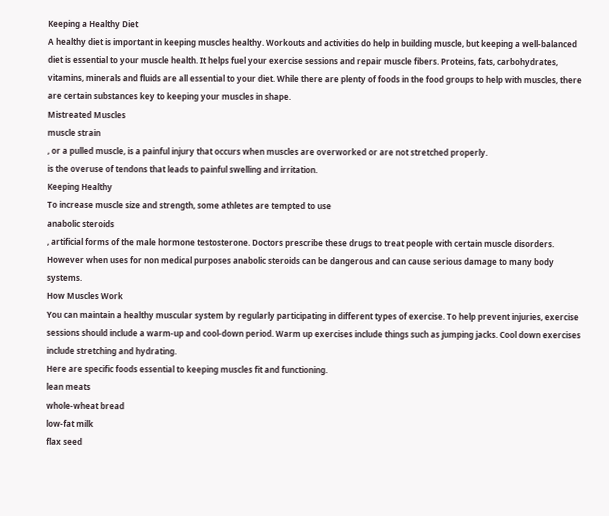Keeping a Healthy Diet
A healthy diet is important in keeping muscles healthy. Workouts and activities do help in building muscle, but keeping a well-balanced diet is essential to your muscle health. It helps fuel your exercise sessions and repair muscle fibers. Proteins, fats, carbohydrates, vitamins, minerals and fluids are all essential to your diet. While there are plenty of foods in the food groups to help with muscles, there are certain substances key to keeping your muscles in shape.
Mistreated Muscles
muscle strain
, or a pulled muscle, is a painful injury that occurs when muscles are overworked or are not stretched properly.
is the overuse of tendons that leads to painful swelling and irritation.
Keeping Healthy
To increase muscle size and strength, some athletes are tempted to use
anabolic steroids
, artificial forms of the male hormone testosterone. Doctors prescribe these drugs to treat people with certain muscle disorders. However when uses for non medical purposes anabolic steroids can be dangerous and can cause serious damage to many body systems.
How Muscles Work
You can maintain a healthy muscular system by regularly participating in different types of exercise. To help prevent injuries, exercise sessions should include a warm-up and cool-down period. Warm up exercises include things such as jumping jacks. Cool down exercises include stretching and hydrating.
Here are specific foods essential to keeping muscles fit and functioning.
lean meats
whole-wheat bread
low-fat milk
flax seed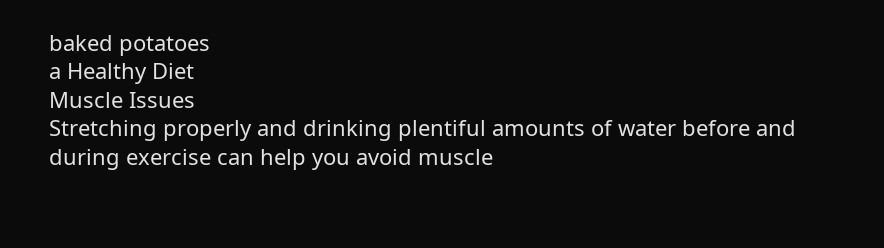baked potatoes
a Healthy Diet
Muscle Issues
Stretching properly and drinking plentiful amounts of water before and during exercise can help you avoid muscle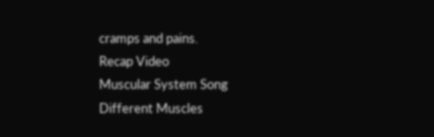cramps and pains.
Recap Video
Muscular System Song
Different Muscles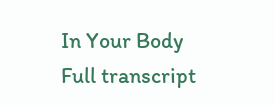In Your Body
Full transcript